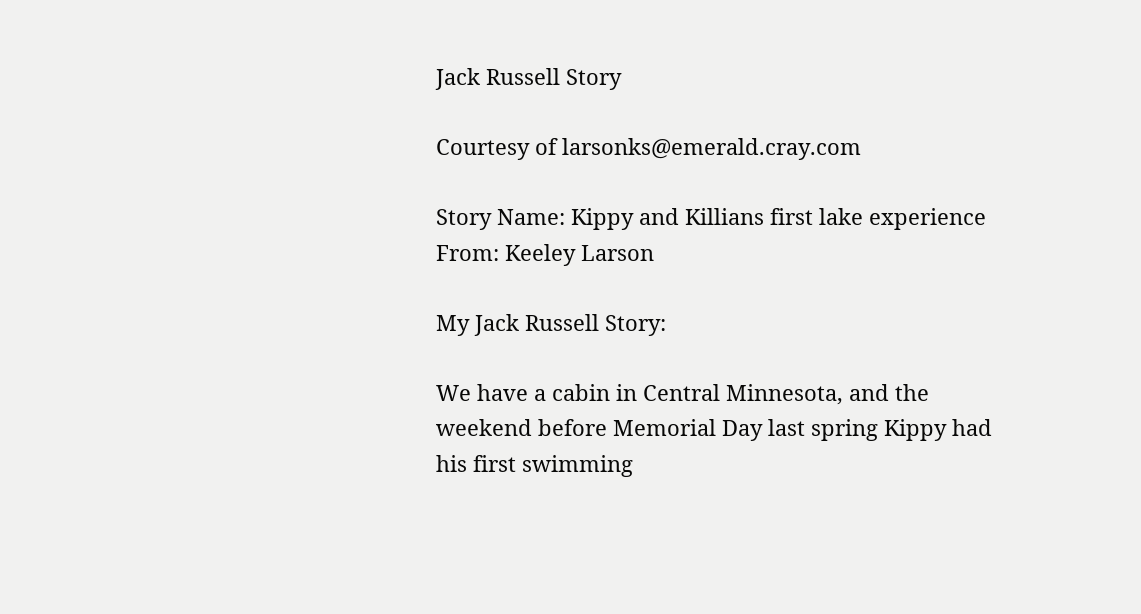Jack Russell Story

Courtesy of larsonks@emerald.cray.com

Story Name: Kippy and Killians first lake experience
From: Keeley Larson

My Jack Russell Story:

We have a cabin in Central Minnesota, and the weekend before Memorial Day last spring Kippy had his first swimming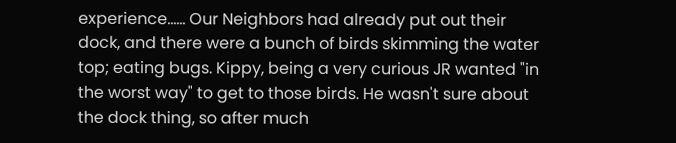experience...... Our Neighbors had already put out their dock, and there were a bunch of birds skimming the water top; eating bugs. Kippy, being a very curious JR wanted "in the worst way" to get to those birds. He wasn't sure about the dock thing, so after much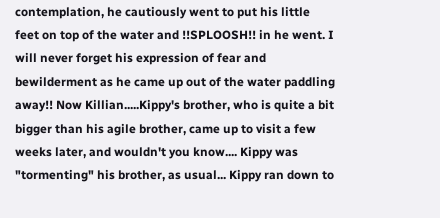contemplation, he cautiously went to put his little feet on top of the water and !!SPLOOSH!! in he went. I will never forget his expression of fear and bewilderment as he came up out of the water paddling away!! Now Killian.....Kippy's brother, who is quite a bit bigger than his agile brother, came up to visit a few weeks later, and wouldn't you know.... Kippy was "tormenting" his brother, as usual... Kippy ran down to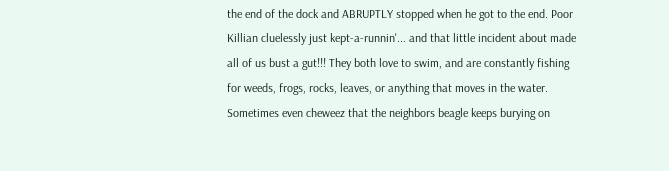the end of the dock and ABRUPTLY stopped when he got to the end. Poor Killian cluelessly just kept-a-runnin'... and that little incident about made all of us bust a gut!!! They both love to swim, and are constantly fishing for weeds, frogs, rocks, leaves, or anything that moves in the water. Sometimes even cheweez that the neighbors beagle keeps burying on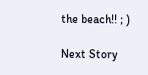the beach!! ; )

Next Story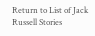Return to List of Jack Russell Stories